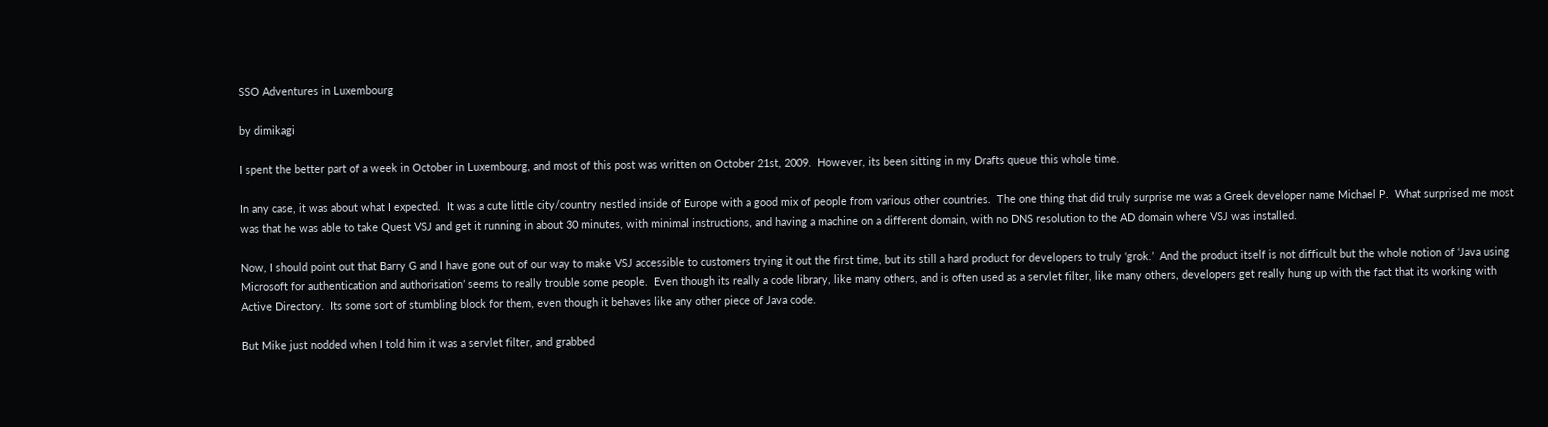SSO Adventures in Luxembourg

by dimikagi

I spent the better part of a week in October in Luxembourg, and most of this post was written on October 21st, 2009.  However, its been sitting in my Drafts queue this whole time.

In any case, it was about what I expected.  It was a cute little city/country nestled inside of Europe with a good mix of people from various other countries.  The one thing that did truly surprise me was a Greek developer name Michael P.  What surprised me most was that he was able to take Quest VSJ and get it running in about 30 minutes, with minimal instructions, and having a machine on a different domain, with no DNS resolution to the AD domain where VSJ was installed.

Now, I should point out that Barry G and I have gone out of our way to make VSJ accessible to customers trying it out the first time, but its still a hard product for developers to truly ‘grok.’  And the product itself is not difficult but the whole notion of ‘Java using Microsoft for authentication and authorisation’ seems to really trouble some people.  Even though its really a code library, like many others, and is often used as a servlet filter, like many others, developers get really hung up with the fact that its working with Active Directory.  Its some sort of stumbling block for them, even though it behaves like any other piece of Java code.

But Mike just nodded when I told him it was a servlet filter, and grabbed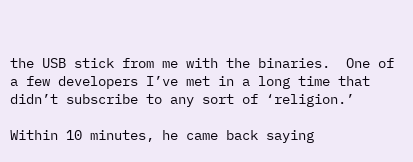the USB stick from me with the binaries.  One of a few developers I’ve met in a long time that didn’t subscribe to any sort of ‘religion.’

Within 10 minutes, he came back saying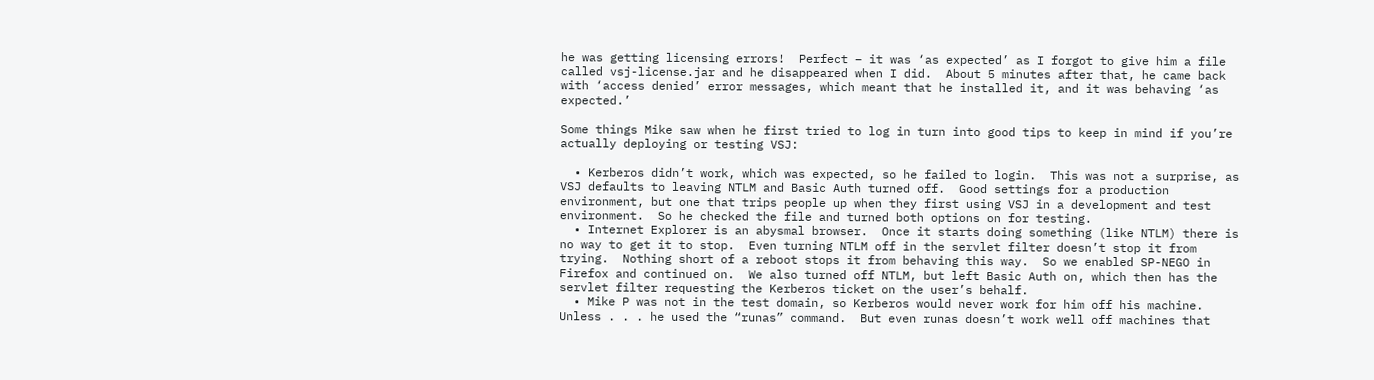he was getting licensing errors!  Perfect – it was ‘as expected’ as I forgot to give him a file called vsj-license.jar and he disappeared when I did.  About 5 minutes after that, he came back with ‘access denied’ error messages, which meant that he installed it, and it was behaving ‘as expected.’

Some things Mike saw when he first tried to log in turn into good tips to keep in mind if you’re actually deploying or testing VSJ:

  • Kerberos didn’t work, which was expected, so he failed to login.  This was not a surprise, as VSJ defaults to leaving NTLM and Basic Auth turned off.  Good settings for a production environment, but one that trips people up when they first using VSJ in a development and test environment.  So he checked the file and turned both options on for testing.
  • Internet Explorer is an abysmal browser.  Once it starts doing something (like NTLM) there is no way to get it to stop.  Even turning NTLM off in the servlet filter doesn’t stop it from trying.  Nothing short of a reboot stops it from behaving this way.  So we enabled SP-NEGO in Firefox and continued on.  We also turned off NTLM, but left Basic Auth on, which then has the servlet filter requesting the Kerberos ticket on the user’s behalf.
  • Mike P was not in the test domain, so Kerberos would never work for him off his machine.  Unless . . . he used the “runas” command.  But even runas doesn’t work well off machines that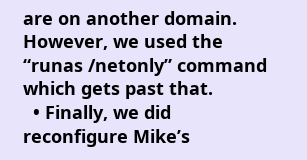are on another domain.  However, we used the “runas /netonly” command which gets past that.
  • Finally, we did reconfigure Mike’s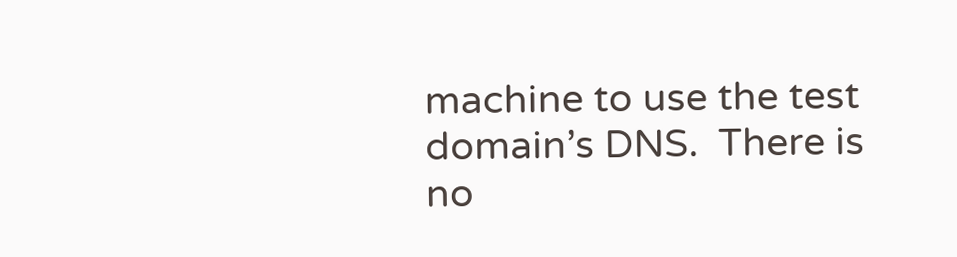machine to use the test domain’s DNS.  There is no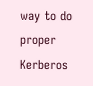way to do proper Kerberos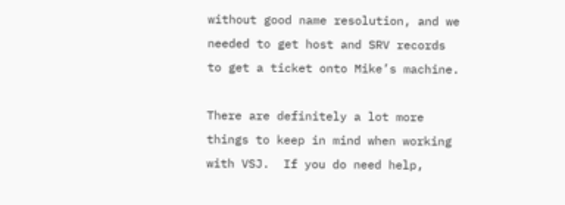without good name resolution, and we needed to get host and SRV records to get a ticket onto Mike’s machine.

There are definitely a lot more things to keep in mind when working with VSJ.  If you do need help,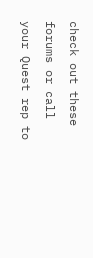check out these forums or call your Quest rep to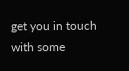get you in touch with some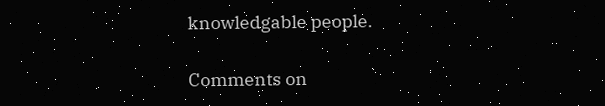knowledgable people.

Comments on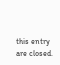this entry are closed.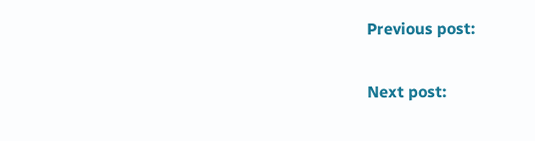Previous post:

Next post: